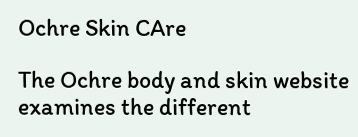Ochre Skin CAre

The Ochre body and skin website examines the different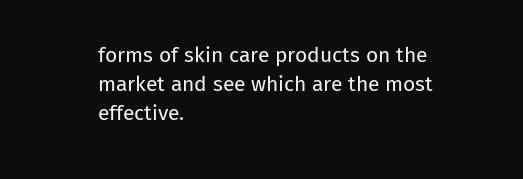forms of skin care products on the market and see which are the most effective.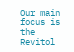Our main focus is the Revitol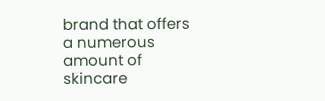brand that offers a numerous amount of skincare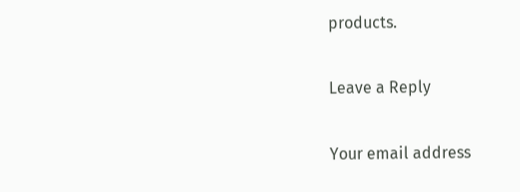products.

Leave a Reply

Your email address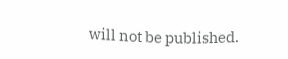will not be published.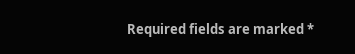Required fields are marked *